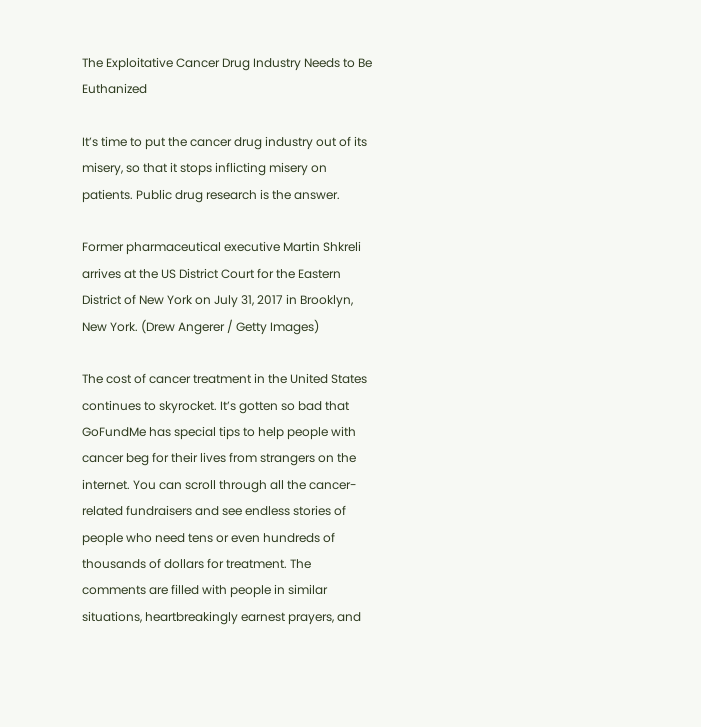The Exploitative Cancer Drug Industry Needs to Be Euthanized

It’s time to put the cancer drug industry out of its misery, so that it stops inflicting misery on patients. Public drug research is the answer.

Former pharmaceutical executive Martin Shkreli arrives at the US District Court for the Eastern District of New York on July 31, 2017 in Brooklyn, New York. (Drew Angerer / Getty Images)

The cost of cancer treatment in the United States continues to skyrocket. It’s gotten so bad that GoFundMe has special tips to help people with cancer beg for their lives from strangers on the internet. You can scroll through all the cancer-related fundraisers and see endless stories of people who need tens or even hundreds of thousands of dollars for treatment. The comments are filled with people in similar situations, heartbreakingly earnest prayers, and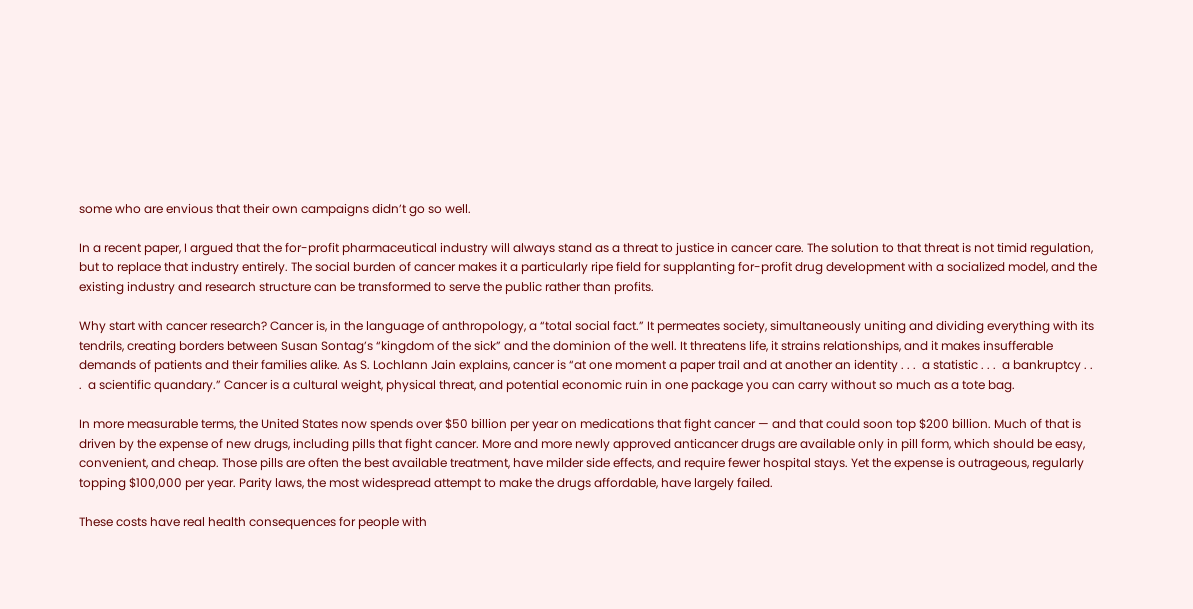some who are envious that their own campaigns didn’t go so well.

In a recent paper, I argued that the for-profit pharmaceutical industry will always stand as a threat to justice in cancer care. The solution to that threat is not timid regulation, but to replace that industry entirely. The social burden of cancer makes it a particularly ripe field for supplanting for-profit drug development with a socialized model, and the existing industry and research structure can be transformed to serve the public rather than profits.

Why start with cancer research? Cancer is, in the language of anthropology, a “total social fact.” It permeates society, simultaneously uniting and dividing everything with its tendrils, creating borders between Susan Sontag’s “kingdom of the sick” and the dominion of the well. It threatens life, it strains relationships, and it makes insufferable demands of patients and their families alike. As S. Lochlann Jain explains, cancer is “at one moment a paper trail and at another an identity . . .  a statistic . . .  a bankruptcy . . .  a scientific quandary.” Cancer is a cultural weight, physical threat, and potential economic ruin in one package you can carry without so much as a tote bag.

In more measurable terms, the United States now spends over $50 billion per year on medications that fight cancer — and that could soon top $200 billion. Much of that is driven by the expense of new drugs, including pills that fight cancer. More and more newly approved anticancer drugs are available only in pill form, which should be easy, convenient, and cheap. Those pills are often the best available treatment, have milder side effects, and require fewer hospital stays. Yet the expense is outrageous, regularly topping $100,000 per year. Parity laws, the most widespread attempt to make the drugs affordable, have largely failed.

These costs have real health consequences for people with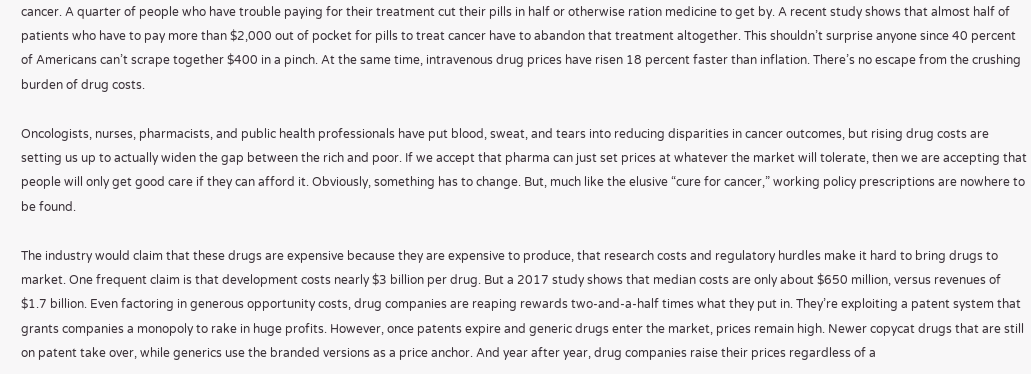cancer. A quarter of people who have trouble paying for their treatment cut their pills in half or otherwise ration medicine to get by. A recent study shows that almost half of patients who have to pay more than $2,000 out of pocket for pills to treat cancer have to abandon that treatment altogether. This shouldn’t surprise anyone since 40 percent of Americans can’t scrape together $400 in a pinch. At the same time, intravenous drug prices have risen 18 percent faster than inflation. There’s no escape from the crushing burden of drug costs.

Oncologists, nurses, pharmacists, and public health professionals have put blood, sweat, and tears into reducing disparities in cancer outcomes, but rising drug costs are setting us up to actually widen the gap between the rich and poor. If we accept that pharma can just set prices at whatever the market will tolerate, then we are accepting that people will only get good care if they can afford it. Obviously, something has to change. But, much like the elusive “cure for cancer,” working policy prescriptions are nowhere to be found.

The industry would claim that these drugs are expensive because they are expensive to produce, that research costs and regulatory hurdles make it hard to bring drugs to market. One frequent claim is that development costs nearly $3 billion per drug. But a 2017 study shows that median costs are only about $650 million, versus revenues of $1.7 billion. Even factoring in generous opportunity costs, drug companies are reaping rewards two-and-a-half times what they put in. They’re exploiting a patent system that grants companies a monopoly to rake in huge profits. However, once patents expire and generic drugs enter the market, prices remain high. Newer copycat drugs that are still on patent take over, while generics use the branded versions as a price anchor. And year after year, drug companies raise their prices regardless of a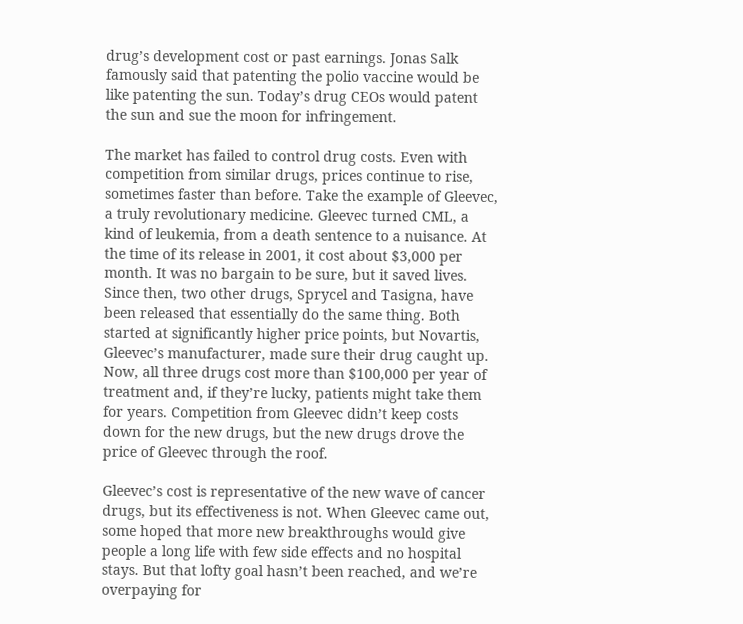drug’s development cost or past earnings. Jonas Salk famously said that patenting the polio vaccine would be like patenting the sun. Today’s drug CEOs would patent the sun and sue the moon for infringement.

The market has failed to control drug costs. Even with competition from similar drugs, prices continue to rise, sometimes faster than before. Take the example of Gleevec, a truly revolutionary medicine. Gleevec turned CML, a kind of leukemia, from a death sentence to a nuisance. At the time of its release in 2001, it cost about $3,000 per month. It was no bargain to be sure, but it saved lives. Since then, two other drugs, Sprycel and Tasigna, have been released that essentially do the same thing. Both started at significantly higher price points, but Novartis, Gleevec’s manufacturer, made sure their drug caught up. Now, all three drugs cost more than $100,000 per year of treatment and, if they’re lucky, patients might take them for years. Competition from Gleevec didn’t keep costs down for the new drugs, but the new drugs drove the price of Gleevec through the roof.

Gleevec’s cost is representative of the new wave of cancer drugs, but its effectiveness is not. When Gleevec came out, some hoped that more new breakthroughs would give people a long life with few side effects and no hospital stays. But that lofty goal hasn’t been reached, and we’re overpaying for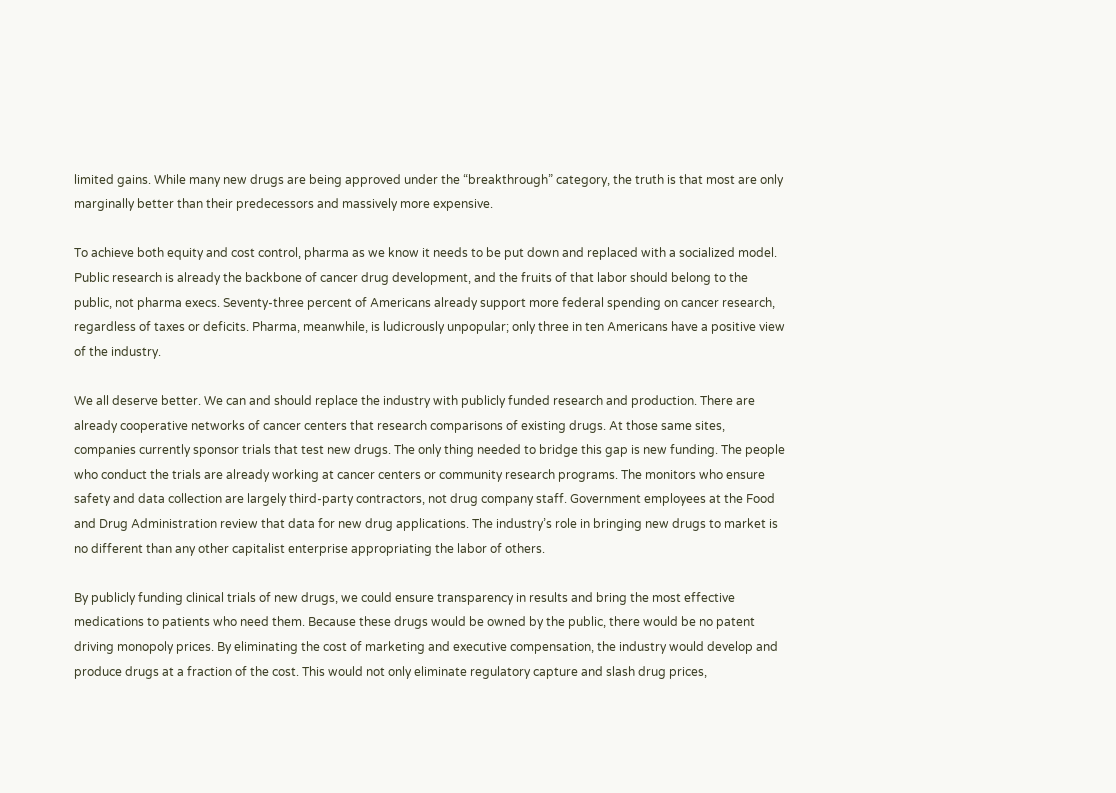limited gains. While many new drugs are being approved under the “breakthrough” category, the truth is that most are only marginally better than their predecessors and massively more expensive.

To achieve both equity and cost control, pharma as we know it needs to be put down and replaced with a socialized model. Public research is already the backbone of cancer drug development, and the fruits of that labor should belong to the public, not pharma execs. Seventy-three percent of Americans already support more federal spending on cancer research, regardless of taxes or deficits. Pharma, meanwhile, is ludicrously unpopular; only three in ten Americans have a positive view of the industry.

We all deserve better. We can and should replace the industry with publicly funded research and production. There are already cooperative networks of cancer centers that research comparisons of existing drugs. At those same sites, companies currently sponsor trials that test new drugs. The only thing needed to bridge this gap is new funding. The people who conduct the trials are already working at cancer centers or community research programs. The monitors who ensure safety and data collection are largely third-party contractors, not drug company staff. Government employees at the Food and Drug Administration review that data for new drug applications. The industry’s role in bringing new drugs to market is no different than any other capitalist enterprise appropriating the labor of others.

By publicly funding clinical trials of new drugs, we could ensure transparency in results and bring the most effective medications to patients who need them. Because these drugs would be owned by the public, there would be no patent driving monopoly prices. By eliminating the cost of marketing and executive compensation, the industry would develop and produce drugs at a fraction of the cost. This would not only eliminate regulatory capture and slash drug prices,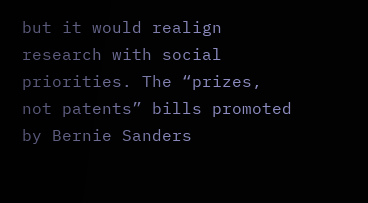but it would realign research with social priorities. The “prizes, not patents” bills promoted by Bernie Sanders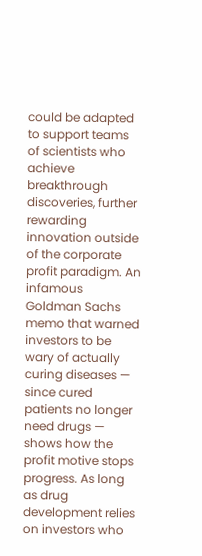could be adapted to support teams of scientists who achieve breakthrough discoveries, further rewarding innovation outside of the corporate profit paradigm. An infamous Goldman Sachs memo that warned investors to be wary of actually curing diseases — since cured patients no longer need drugs — shows how the profit motive stops progress. As long as drug development relies on investors who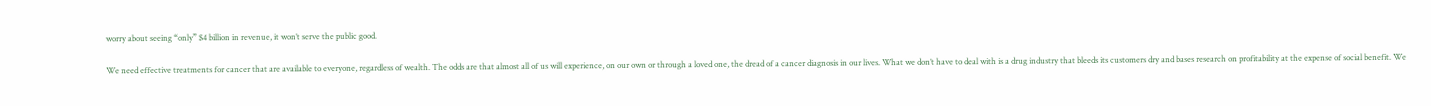worry about seeing “only” $4 billion in revenue, it won’t serve the public good.

We need effective treatments for cancer that are available to everyone, regardless of wealth. The odds are that almost all of us will experience, on our own or through a loved one, the dread of a cancer diagnosis in our lives. What we don’t have to deal with is a drug industry that bleeds its customers dry and bases research on profitability at the expense of social benefit. We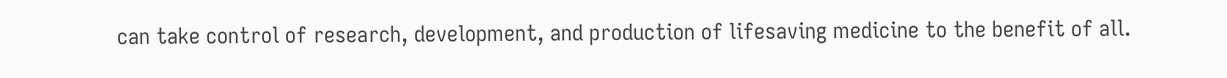can take control of research, development, and production of lifesaving medicine to the benefit of all.